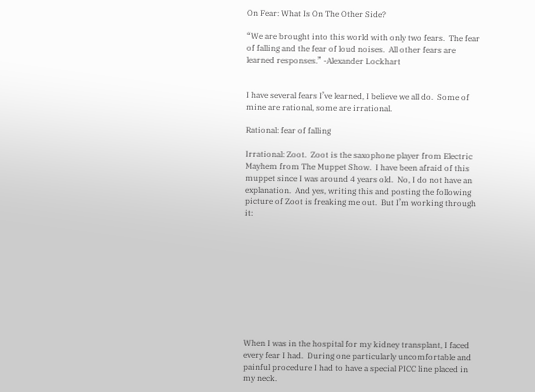On Fear: What Is On The Other Side?

“We are brought into this world with only two fears.  The fear of falling and the fear of loud noises.  All other fears are learned responses.” -Alexander Lockhart


I have several fears I’ve learned, I believe we all do.  Some of mine are rational, some are irrational.

Rational: fear of falling

Irrational: Zoot.  Zoot is the saxophone player from Electric Mayhem from The Muppet Show.  I have been afraid of this muppet since I was around 4 years old.  No, I do not have an explanation.  And yes, writing this and posting the following picture of Zoot is freaking me out.  But I’m working through it:










When I was in the hospital for my kidney transplant, I faced every fear I had.  During one particularly uncomfortable and painful procedure I had to have a special PICC line placed in my neck.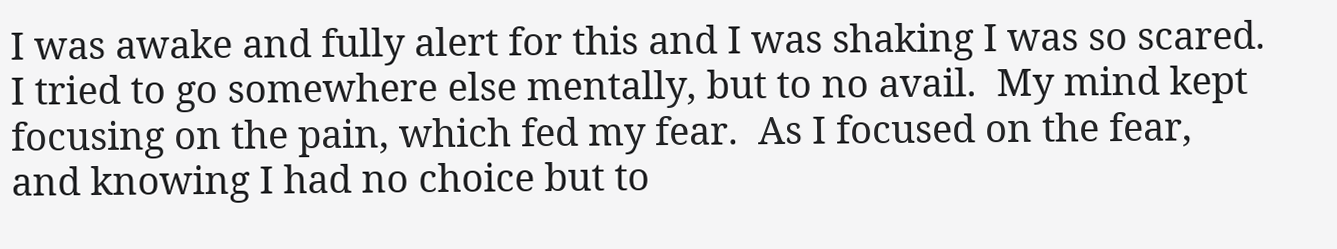I was awake and fully alert for this and I was shaking I was so scared.  I tried to go somewhere else mentally, but to no avail.  My mind kept focusing on the pain, which fed my fear.  As I focused on the fear, and knowing I had no choice but to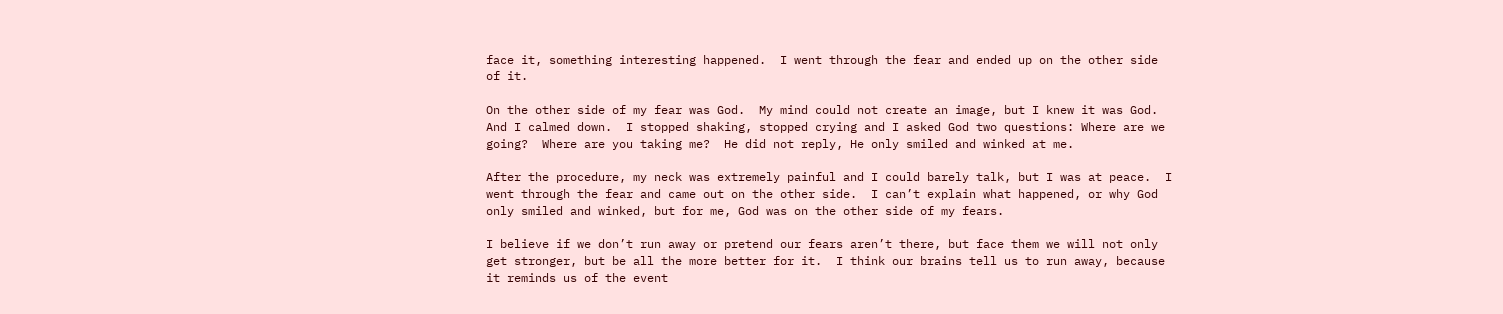face it, something interesting happened.  I went through the fear and ended up on the other side of it.

On the other side of my fear was God.  My mind could not create an image, but I knew it was God.  And I calmed down.  I stopped shaking, stopped crying and I asked God two questions: Where are we going?  Where are you taking me?  He did not reply, He only smiled and winked at me.

After the procedure, my neck was extremely painful and I could barely talk, but I was at peace.  I went through the fear and came out on the other side.  I can’t explain what happened, or why God only smiled and winked, but for me, God was on the other side of my fears.

I believe if we don’t run away or pretend our fears aren’t there, but face them we will not only get stronger, but be all the more better for it.  I think our brains tell us to run away, because it reminds us of the event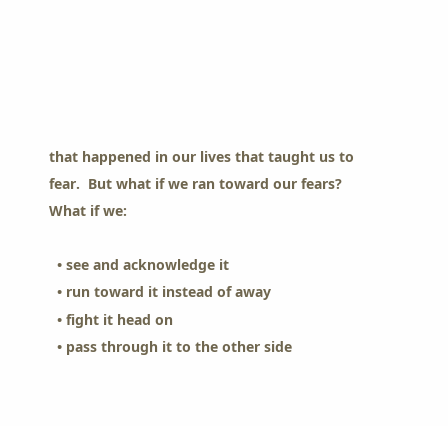that happened in our lives that taught us to fear.  But what if we ran toward our fears?  What if we:

  • see and acknowledge it
  • run toward it instead of away
  • fight it head on
  • pass through it to the other side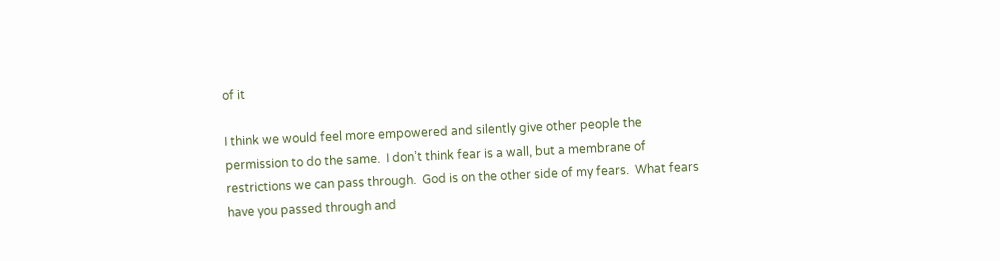of it

I think we would feel more empowered and silently give other people the permission to do the same.  I don’t think fear is a wall, but a membrane of restrictions we can pass through.  God is on the other side of my fears.  What fears have you passed through and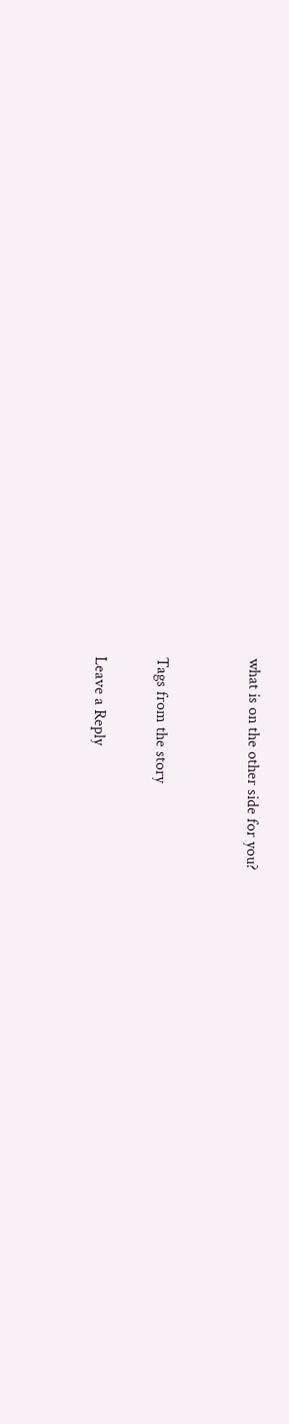what is on the other side for you?


Tags from the story

Leave a Reply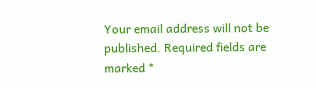Your email address will not be published. Required fields are marked *